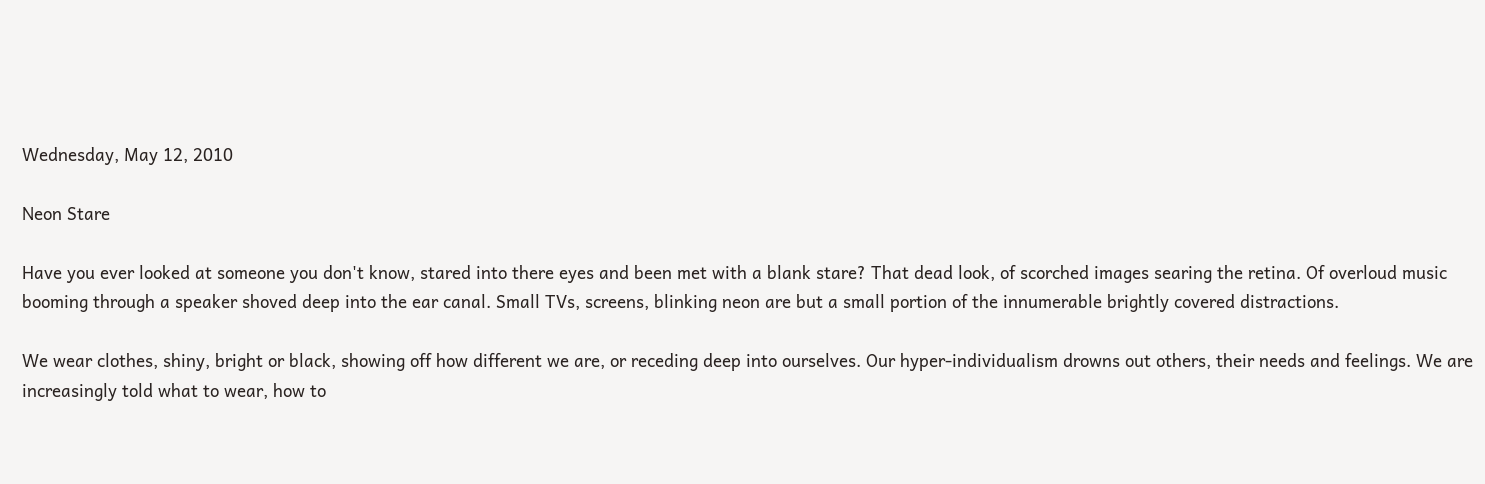Wednesday, May 12, 2010

Neon Stare

Have you ever looked at someone you don't know, stared into there eyes and been met with a blank stare? That dead look, of scorched images searing the retina. Of overloud music booming through a speaker shoved deep into the ear canal. Small TVs, screens, blinking neon are but a small portion of the innumerable brightly covered distractions.

We wear clothes, shiny, bright or black, showing off how different we are, or receding deep into ourselves. Our hyper-individualism drowns out others, their needs and feelings. We are increasingly told what to wear, how to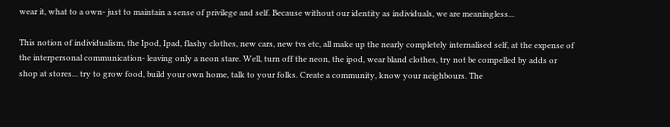wear it, what to a own- just to maintain a sense of privilege and self. Because without our identity as individuals, we are meaningless...

This notion of individualism, the Ipod, Ipad, flashy clothes, new cars, new tvs etc, all make up the nearly completely internalised self, at the expense of the interpersonal communication- leaving only a neon stare. Well, turn off the neon, the ipod, wear bland clothes, try not be compelled by adds or shop at stores... try to grow food, build your own home, talk to your folks. Create a community, know your neighbours. The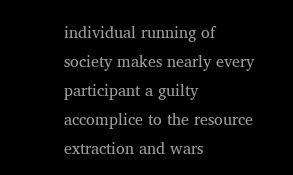individual running of society makes nearly every participant a guilty accomplice to the resource extraction and wars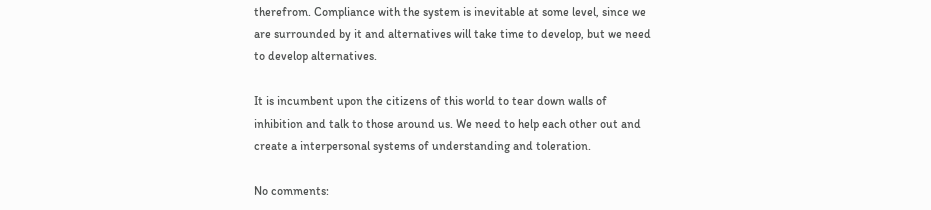therefrom. Compliance with the system is inevitable at some level, since we are surrounded by it and alternatives will take time to develop, but we need to develop alternatives.

It is incumbent upon the citizens of this world to tear down walls of inhibition and talk to those around us. We need to help each other out and create a interpersonal systems of understanding and toleration.

No comments: